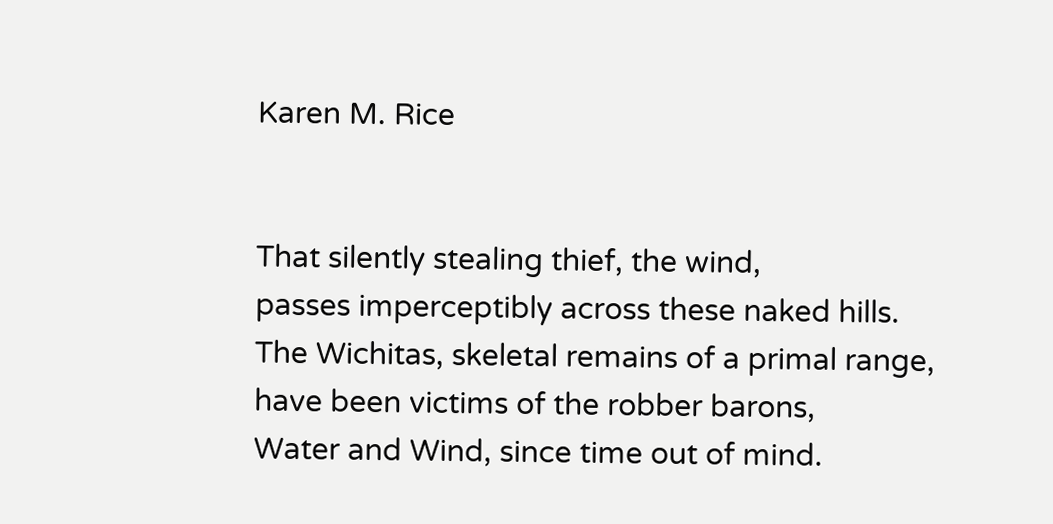Karen M. Rice


That silently stealing thief, the wind,
passes imperceptibly across these naked hills.
The Wichitas, skeletal remains of a primal range,
have been victims of the robber barons,
Water and Wind, since time out of mind.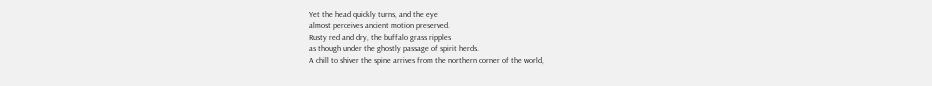Yet the head quickly turns, and the eye
almost perceives ancient motion preserved.
Rusty red and dry, the buffalo grass ripples
as though under the ghostly passage of spirit herds.
A chill to shiver the spine arrives from the northern corner of the world,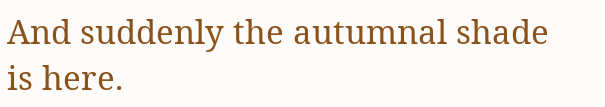And suddenly the autumnal shade is here.